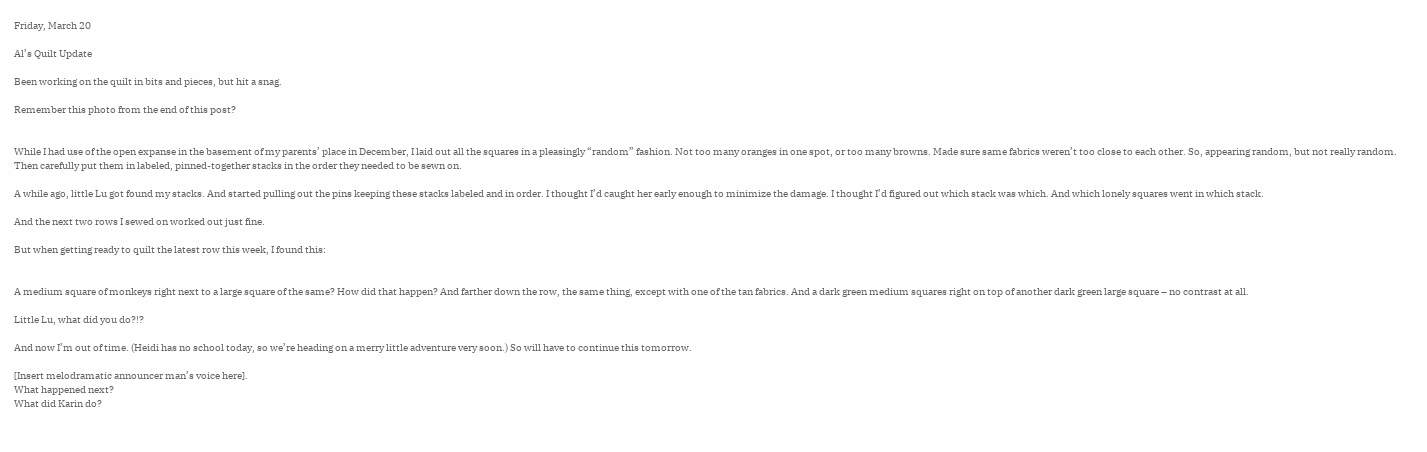Friday, March 20

Al’s Quilt Update

Been working on the quilt in bits and pieces, but hit a snag.

Remember this photo from the end of this post?


While I had use of the open expanse in the basement of my parents’ place in December, I laid out all the squares in a pleasingly “random” fashion. Not too many oranges in one spot, or too many browns. Made sure same fabrics weren’t too close to each other. So, appearing random, but not really random. Then carefully put them in labeled, pinned-together stacks in the order they needed to be sewn on.

A while ago, little Lu got found my stacks. And started pulling out the pins keeping these stacks labeled and in order. I thought I’d caught her early enough to minimize the damage. I thought I’d figured out which stack was which. And which lonely squares went in which stack.

And the next two rows I sewed on worked out just fine.

But when getting ready to quilt the latest row this week, I found this:


A medium square of monkeys right next to a large square of the same? How did that happen? And farther down the row, the same thing, except with one of the tan fabrics. And a dark green medium squares right on top of another dark green large square – no contrast at all.

Little Lu, what did you do?!?

And now I’m out of time. (Heidi has no school today, so we’re heading on a merry little adventure very soon.) So will have to continue this tomorrow.

[Insert melodramatic announcer man’s voice here].
What happened next?
What did Karin do?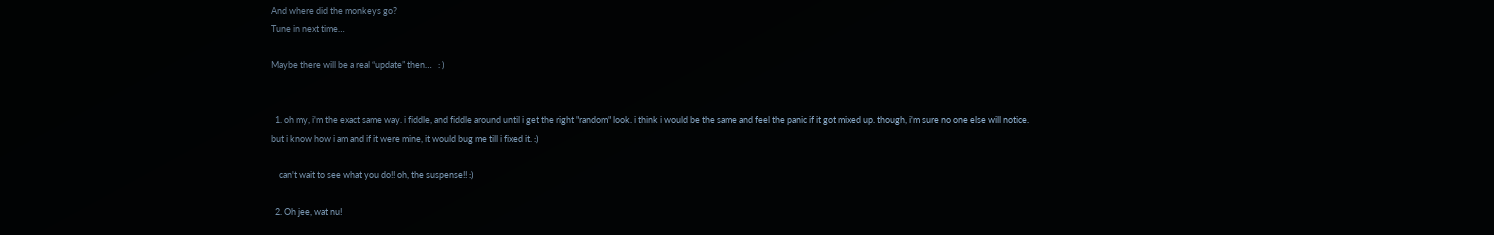And where did the monkeys go?
Tune in next time…

Maybe there will be a real “update” then…   : )


  1. oh my, i'm the exact same way. i fiddle, and fiddle around until i get the right "random" look. i think i would be the same and feel the panic if it got mixed up. though, i'm sure no one else will notice. but i know how i am and if it were mine, it would bug me till i fixed it. :)

    can't wait to see what you do!! oh, the suspense!! :)

  2. Oh jee, wat nu!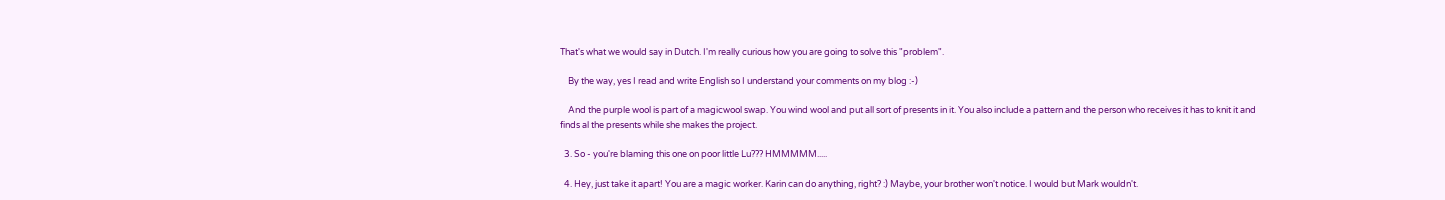That's what we would say in Dutch. I'm really curious how you are going to solve this "problem".

    By the way, yes I read and write English so I understand your comments on my blog :-)

    And the purple wool is part of a magicwool swap. You wind wool and put all sort of presents in it. You also include a pattern and the person who receives it has to knit it and finds al the presents while she makes the project.

  3. So - you're blaming this one on poor little Lu??? HMMMMM.....

  4. Hey, just take it apart! You are a magic worker. Karin can do anything, right? :) Maybe, your brother won't notice. I would but Mark wouldn't.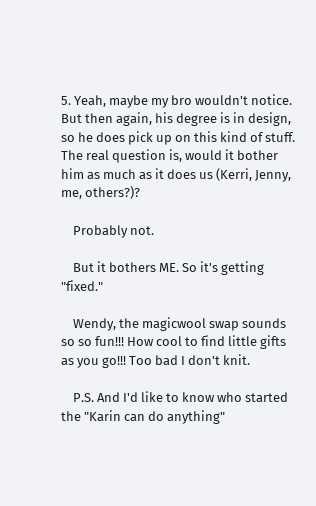5. Yeah, maybe my bro wouldn't notice. But then again, his degree is in design, so he does pick up on this kind of stuff. The real question is, would it bother him as much as it does us (Kerri, Jenny, me, others?)?

    Probably not.

    But it bothers ME. So it's getting "fixed."

    Wendy, the magicwool swap sounds so so fun!!! How cool to find little gifts as you go!!! Too bad I don't knit.

    P.S. And I'd like to know who started the "Karin can do anything"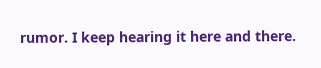rumor. I keep hearing it here and there.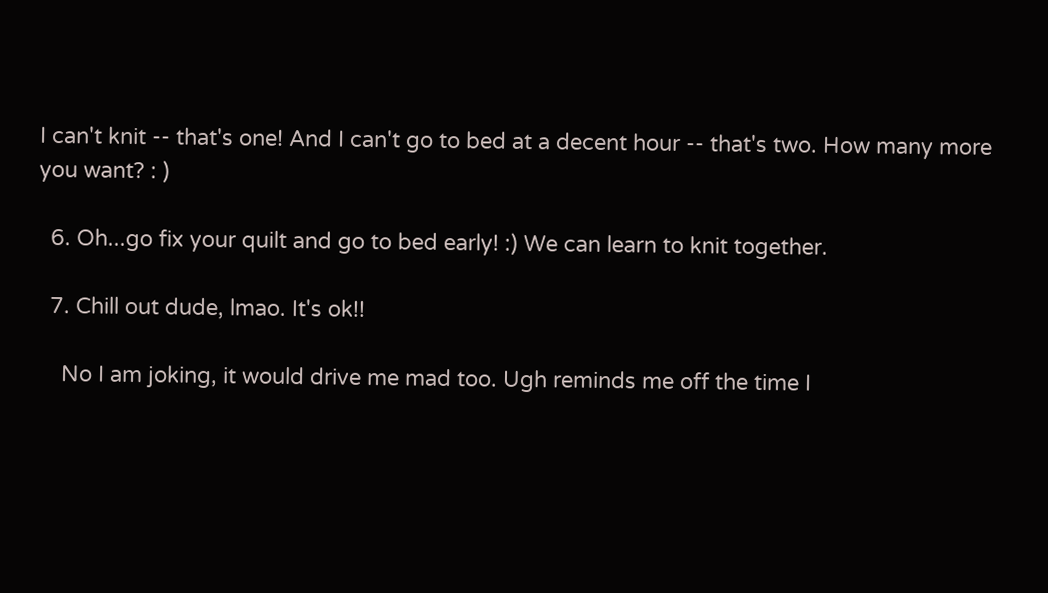I can't knit -- that's one! And I can't go to bed at a decent hour -- that's two. How many more you want? : )

  6. Oh...go fix your quilt and go to bed early! :) We can learn to knit together.

  7. Chill out dude, lmao. It's ok!!

    No I am joking, it would drive me mad too. Ugh reminds me off the time I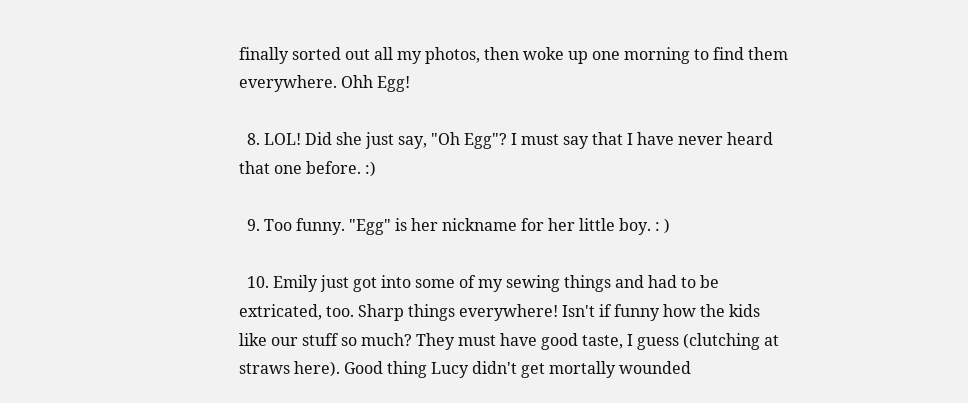finally sorted out all my photos, then woke up one morning to find them everywhere. Ohh Egg!

  8. LOL! Did she just say, "Oh Egg"? I must say that I have never heard that one before. :)

  9. Too funny. "Egg" is her nickname for her little boy. : )

  10. Emily just got into some of my sewing things and had to be extricated, too. Sharp things everywhere! Isn't if funny how the kids like our stuff so much? They must have good taste, I guess (clutching at straws here). Good thing Lucy didn't get mortally wounded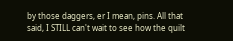by those daggers, er I mean, pins. All that said, I STILL can't wait to see how the quilt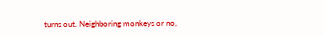turns out. Neighboring monkeys or no,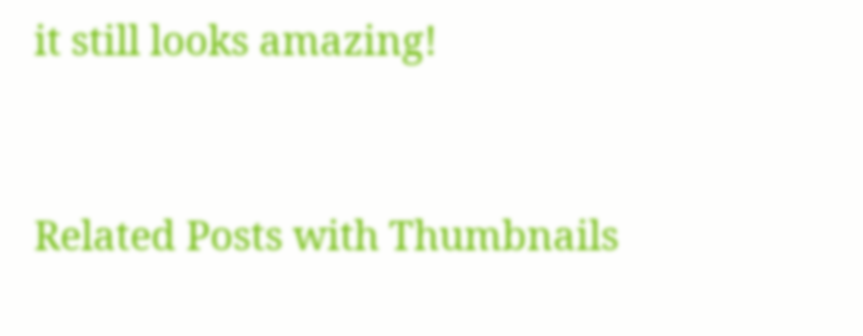it still looks amazing!



Related Posts with Thumbnails